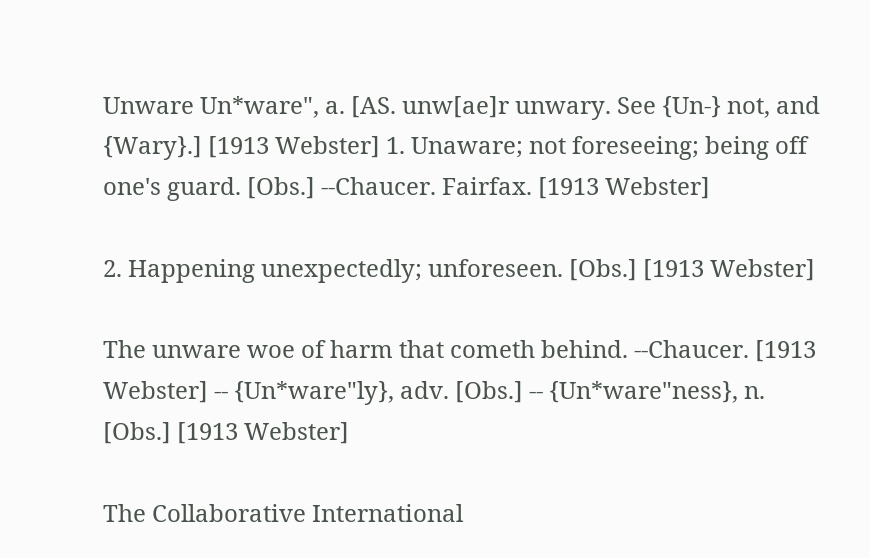Unware Un*ware", a. [AS. unw[ae]r unwary. See {Un-} not, and {Wary}.] [1913 Webster] 1. Unaware; not foreseeing; being off one's guard. [Obs.] --Chaucer. Fairfax. [1913 Webster]

2. Happening unexpectedly; unforeseen. [Obs.] [1913 Webster]

The unware woe of harm that cometh behind. --Chaucer. [1913 Webster] -- {Un*ware"ly}, adv. [Obs.] -- {Un*ware"ness}, n. [Obs.] [1913 Webster]

The Collaborative International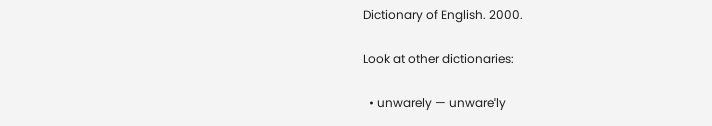Dictionary of English. 2000.

Look at other dictionaries:

  • unwarely — unwareˈly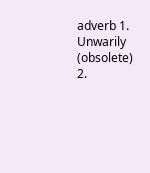adverb 1. Unwarily (obsolete) 2.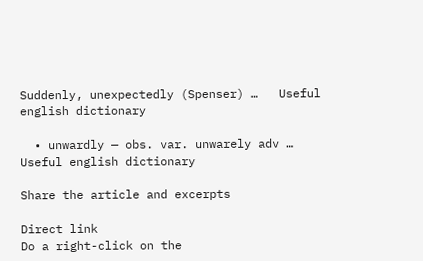Suddenly, unexpectedly (Spenser) …   Useful english dictionary

  • unwardly — obs. var. unwarely adv …   Useful english dictionary

Share the article and excerpts

Direct link
Do a right-click on the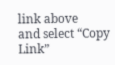link above
and select “Copy Link”